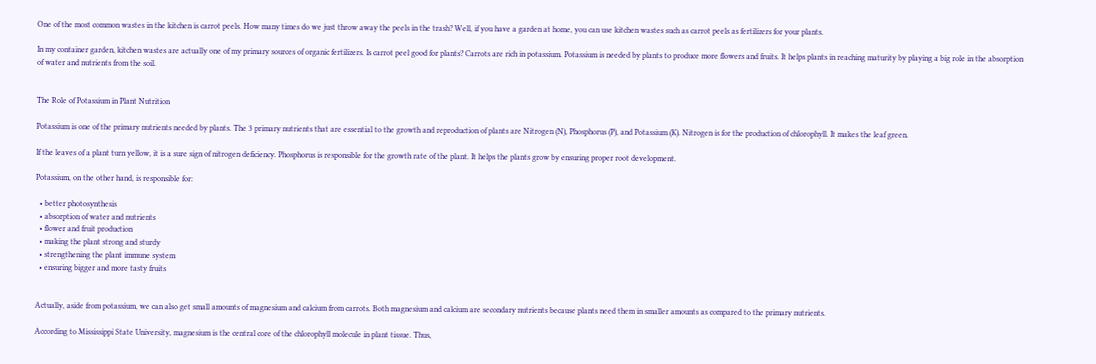One of the most common wastes in the kitchen is carrot peels. How many times do we just throw away the peels in the trash? Well, if you have a garden at home, you can use kitchen wastes such as carrot peels as fertilizers for your plants.

In my container garden, kitchen wastes are actually one of my primary sources of organic fertilizers. Is carrot peel good for plants? Carrots are rich in potassium. Potassium is needed by plants to produce more flowers and fruits. It helps plants in reaching maturity by playing a big role in the absorption of water and nutrients from the soil.


The Role of Potassium in Plant Nutrition

Potassium is one of the primary nutrients needed by plants. The 3 primary nutrients that are essential to the growth and reproduction of plants are Nitrogen (N), Phosphorus (P), and Potassium (K). Nitrogen is for the production of chlorophyll. It makes the leaf green.

If the leaves of a plant turn yellow, it is a sure sign of nitrogen deficiency. Phosphorus is responsible for the growth rate of the plant. It helps the plants grow by ensuring proper root development.

Potassium, on the other hand, is responsible for:

  • better photosynthesis
  • absorption of water and nutrients
  • flower and fruit production
  • making the plant strong and sturdy
  • strengthening the plant immune system
  • ensuring bigger and more tasty fruits


Actually, aside from potassium, we can also get small amounts of magnesium and calcium from carrots. Both magnesium and calcium are secondary nutrients because plants need them in smaller amounts as compared to the primary nutrients.

According to Mississippi State University, magnesium is the central core of the chlorophyll molecule in plant tissue. Thus,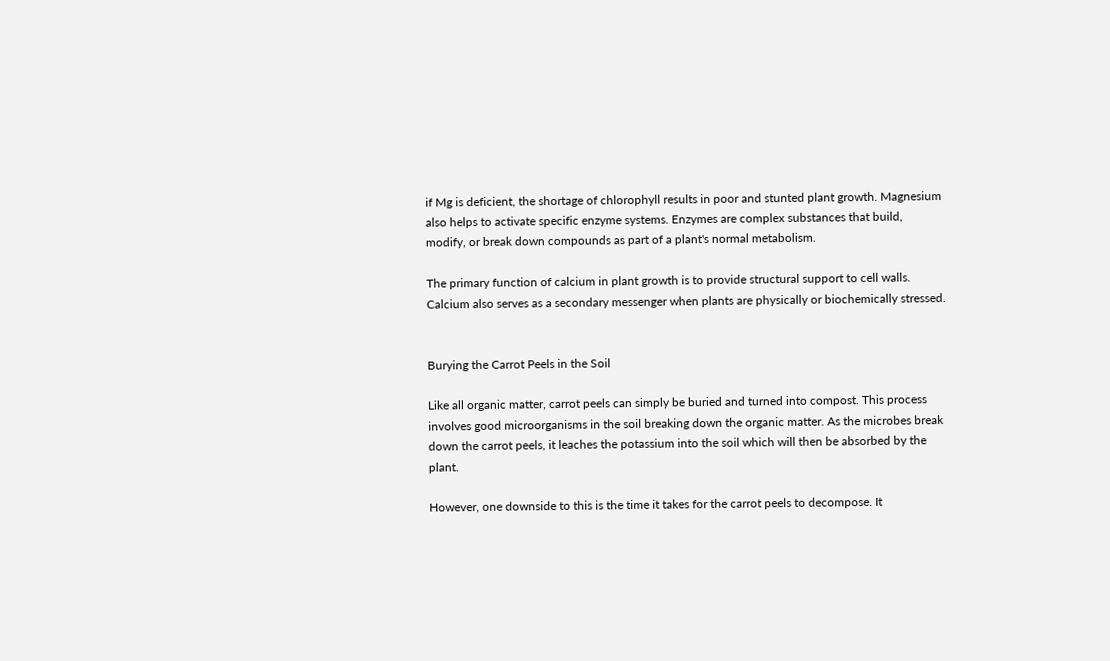if Mg is deficient, the shortage of chlorophyll results in poor and stunted plant growth. Magnesium also helps to activate specific enzyme systems. Enzymes are complex substances that build, modify, or break down compounds as part of a plant's normal metabolism.

The primary function of calcium in plant growth is to provide structural support to cell walls. Calcium also serves as a secondary messenger when plants are physically or biochemically stressed.


Burying the Carrot Peels in the Soil

Like all organic matter, carrot peels can simply be buried and turned into compost. This process involves good microorganisms in the soil breaking down the organic matter. As the microbes break down the carrot peels, it leaches the potassium into the soil which will then be absorbed by the plant.

However, one downside to this is the time it takes for the carrot peels to decompose. It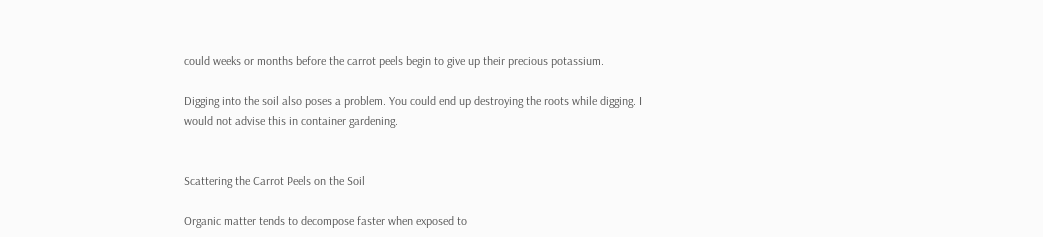could weeks or months before the carrot peels begin to give up their precious potassium.

Digging into the soil also poses a problem. You could end up destroying the roots while digging. I would not advise this in container gardening.


Scattering the Carrot Peels on the Soil

Organic matter tends to decompose faster when exposed to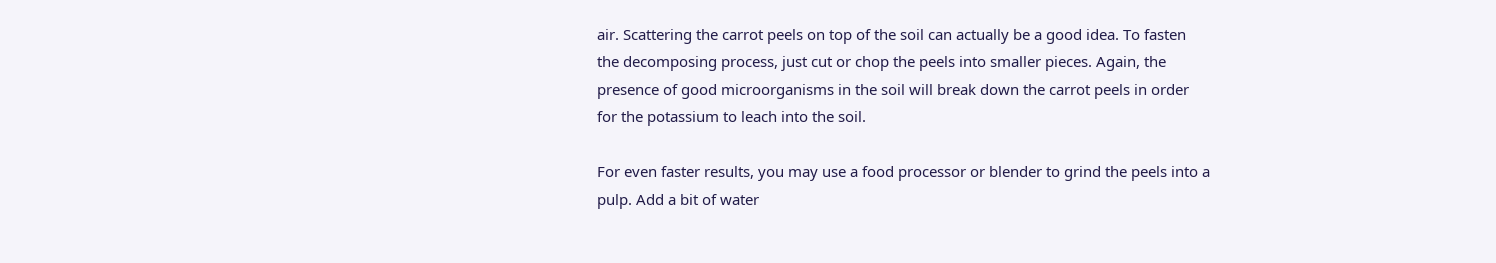air. Scattering the carrot peels on top of the soil can actually be a good idea. To fasten the decomposing process, just cut or chop the peels into smaller pieces. Again, the presence of good microorganisms in the soil will break down the carrot peels in order for the potassium to leach into the soil.

For even faster results, you may use a food processor or blender to grind the peels into a pulp. Add a bit of water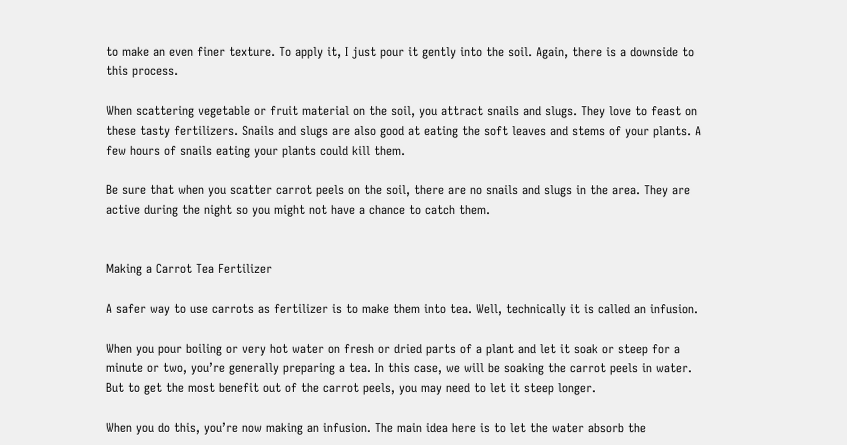to make an even finer texture. To apply it, I just pour it gently into the soil. Again, there is a downside to this process.

When scattering vegetable or fruit material on the soil, you attract snails and slugs. They love to feast on these tasty fertilizers. Snails and slugs are also good at eating the soft leaves and stems of your plants. A few hours of snails eating your plants could kill them.

Be sure that when you scatter carrot peels on the soil, there are no snails and slugs in the area. They are active during the night so you might not have a chance to catch them.


Making a Carrot Tea Fertilizer

A safer way to use carrots as fertilizer is to make them into tea. Well, technically it is called an infusion.

When you pour boiling or very hot water on fresh or dried parts of a plant and let it soak or steep for a minute or two, you’re generally preparing a tea. In this case, we will be soaking the carrot peels in water. But to get the most benefit out of the carrot peels, you may need to let it steep longer.

When you do this, you’re now making an infusion. The main idea here is to let the water absorb the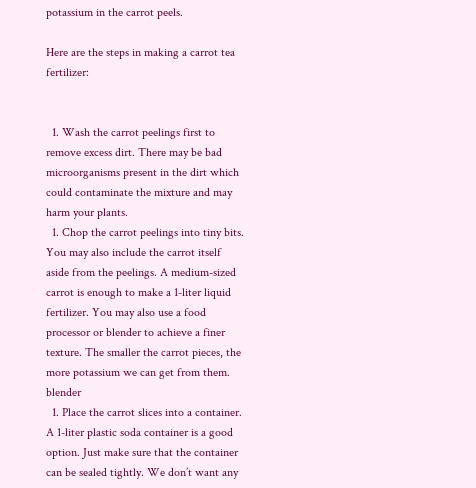potassium in the carrot peels.

Here are the steps in making a carrot tea fertilizer:


  1. Wash the carrot peelings first to remove excess dirt. There may be bad microorganisms present in the dirt which could contaminate the mixture and may harm your plants.
  1. Chop the carrot peelings into tiny bits. You may also include the carrot itself aside from the peelings. A medium-sized carrot is enough to make a 1-liter liquid fertilizer. You may also use a food processor or blender to achieve a finer texture. The smaller the carrot pieces, the more potassium we can get from them. blender
  1. Place the carrot slices into a container. A 1-liter plastic soda container is a good option. Just make sure that the container can be sealed tightly. We don’t want any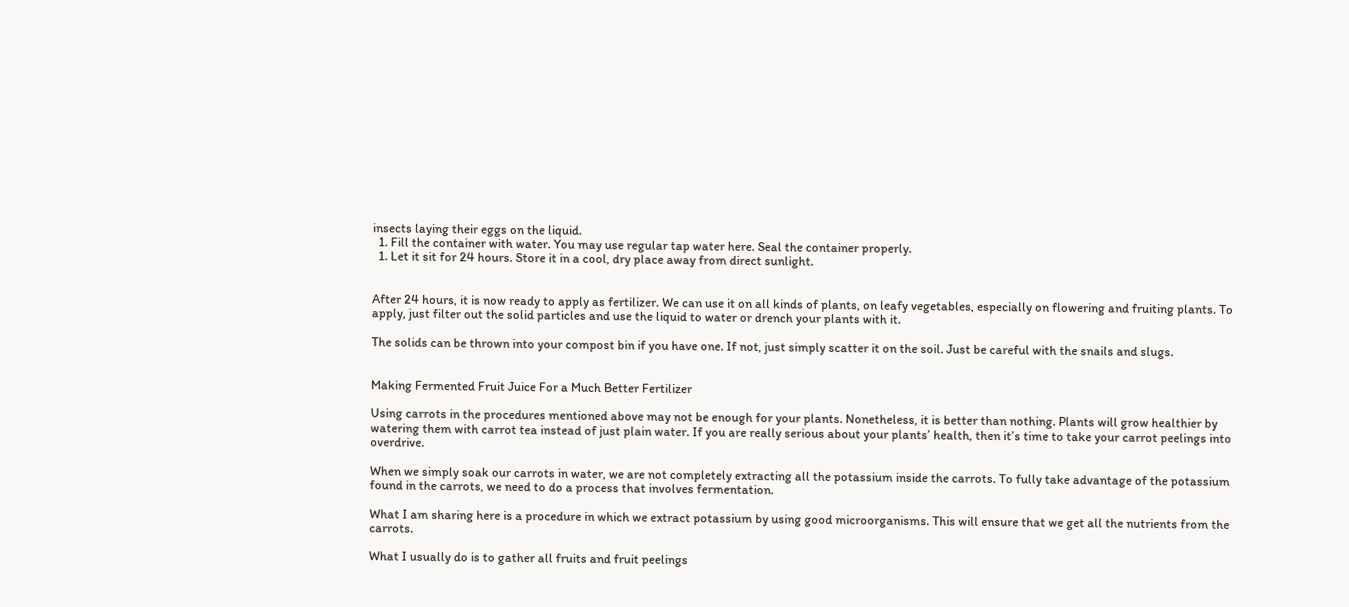insects laying their eggs on the liquid.
  1. Fill the container with water. You may use regular tap water here. Seal the container properly.
  1. Let it sit for 24 hours. Store it in a cool, dry place away from direct sunlight.


After 24 hours, it is now ready to apply as fertilizer. We can use it on all kinds of plants, on leafy vegetables, especially on flowering and fruiting plants. To apply, just filter out the solid particles and use the liquid to water or drench your plants with it.

The solids can be thrown into your compost bin if you have one. If not, just simply scatter it on the soil. Just be careful with the snails and slugs.


Making Fermented Fruit Juice For a Much Better Fertilizer

Using carrots in the procedures mentioned above may not be enough for your plants. Nonetheless, it is better than nothing. Plants will grow healthier by watering them with carrot tea instead of just plain water. If you are really serious about your plants’ health, then it’s time to take your carrot peelings into overdrive.

When we simply soak our carrots in water, we are not completely extracting all the potassium inside the carrots. To fully take advantage of the potassium found in the carrots, we need to do a process that involves fermentation.

What I am sharing here is a procedure in which we extract potassium by using good microorganisms. This will ensure that we get all the nutrients from the carrots.

What I usually do is to gather all fruits and fruit peelings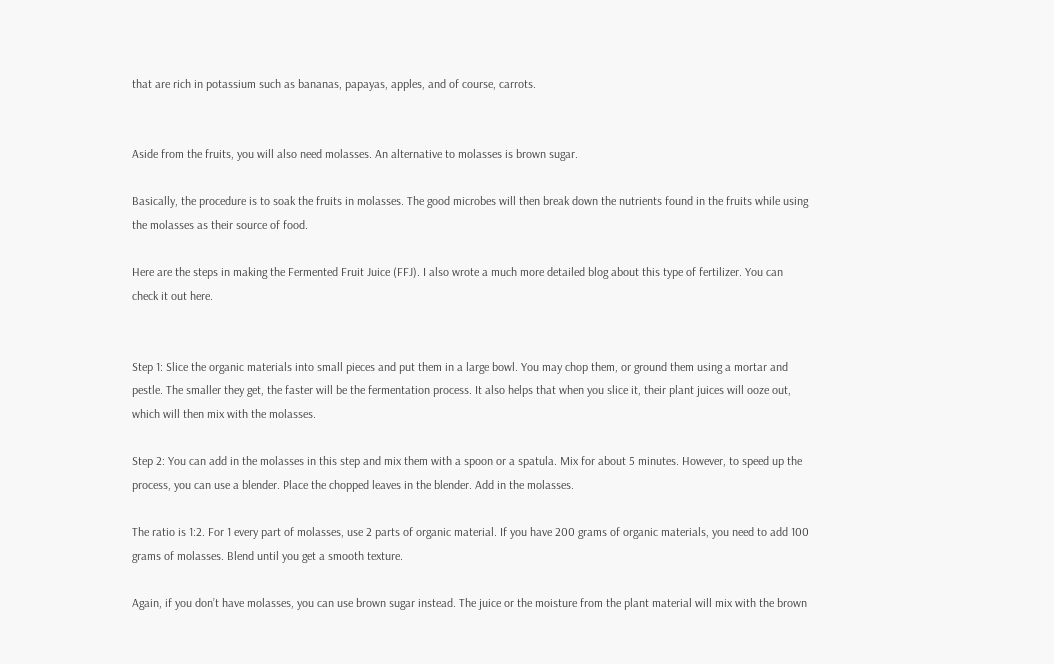that are rich in potassium such as bananas, papayas, apples, and of course, carrots.


Aside from the fruits, you will also need molasses. An alternative to molasses is brown sugar.

Basically, the procedure is to soak the fruits in molasses. The good microbes will then break down the nutrients found in the fruits while using the molasses as their source of food.

Here are the steps in making the Fermented Fruit Juice (FFJ). I also wrote a much more detailed blog about this type of fertilizer. You can check it out here.


Step 1: Slice the organic materials into small pieces and put them in a large bowl. You may chop them, or ground them using a mortar and pestle. The smaller they get, the faster will be the fermentation process. It also helps that when you slice it, their plant juices will ooze out, which will then mix with the molasses.

Step 2: You can add in the molasses in this step and mix them with a spoon or a spatula. Mix for about 5 minutes. However, to speed up the process, you can use a blender. Place the chopped leaves in the blender. Add in the molasses.

The ratio is 1:2. For 1 every part of molasses, use 2 parts of organic material. If you have 200 grams of organic materials, you need to add 100 grams of molasses. Blend until you get a smooth texture.

Again, if you don’t have molasses, you can use brown sugar instead. The juice or the moisture from the plant material will mix with the brown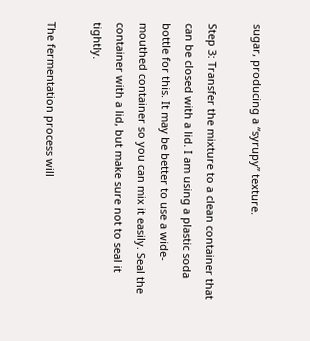sugar, producing a “syrupy” texture.

Step 3: Transfer the mixture to a clean container that can be closed with a lid. I am using a plastic soda bottle for this. It may be better to use a wide-mouthed container so you can mix it easily. Seal the container with a lid, but make sure not to seal it tightly.

The fermentation process will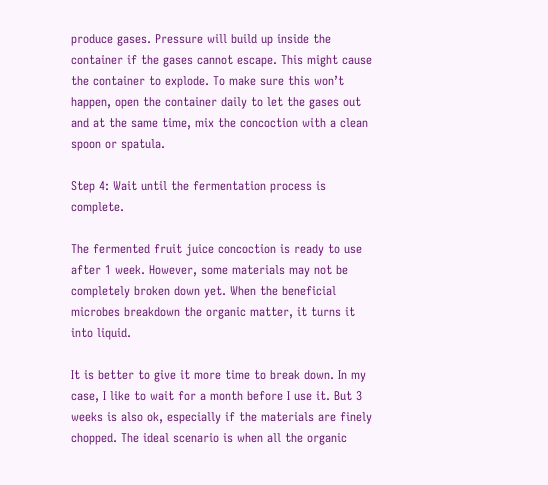produce gases. Pressure will build up inside the container if the gases cannot escape. This might cause the container to explode. To make sure this won’t happen, open the container daily to let the gases out and at the same time, mix the concoction with a clean spoon or spatula.

Step 4: Wait until the fermentation process is complete.

The fermented fruit juice concoction is ready to use after 1 week. However, some materials may not be completely broken down yet. When the beneficial microbes breakdown the organic matter, it turns it into liquid.

It is better to give it more time to break down. In my case, I like to wait for a month before I use it. But 3 weeks is also ok, especially if the materials are finely chopped. The ideal scenario is when all the organic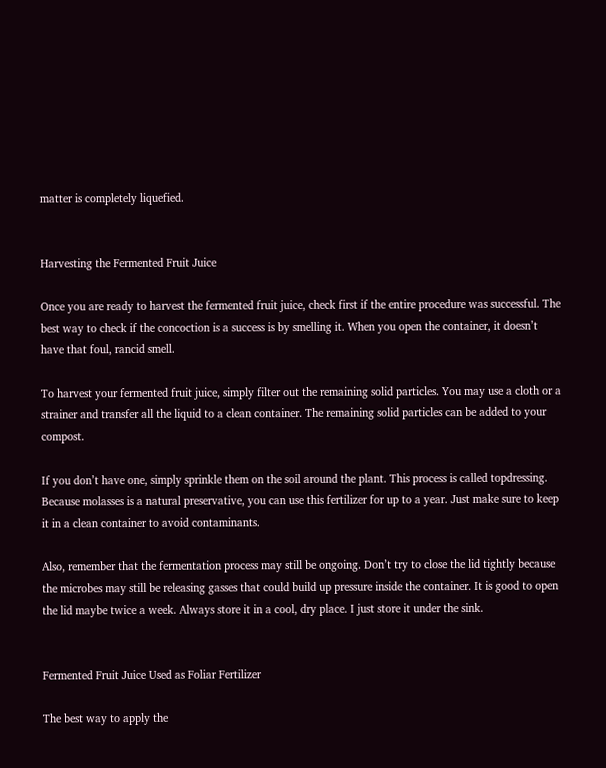matter is completely liquefied.


Harvesting the Fermented Fruit Juice

Once you are ready to harvest the fermented fruit juice, check first if the entire procedure was successful. The best way to check if the concoction is a success is by smelling it. When you open the container, it doesn’t have that foul, rancid smell.

To harvest your fermented fruit juice, simply filter out the remaining solid particles. You may use a cloth or a strainer and transfer all the liquid to a clean container. The remaining solid particles can be added to your compost.

If you don’t have one, simply sprinkle them on the soil around the plant. This process is called topdressing. Because molasses is a natural preservative, you can use this fertilizer for up to a year. Just make sure to keep it in a clean container to avoid contaminants.

Also, remember that the fermentation process may still be ongoing. Don’t try to close the lid tightly because the microbes may still be releasing gasses that could build up pressure inside the container. It is good to open the lid maybe twice a week. Always store it in a cool, dry place. I just store it under the sink.


Fermented Fruit Juice Used as Foliar Fertilizer

The best way to apply the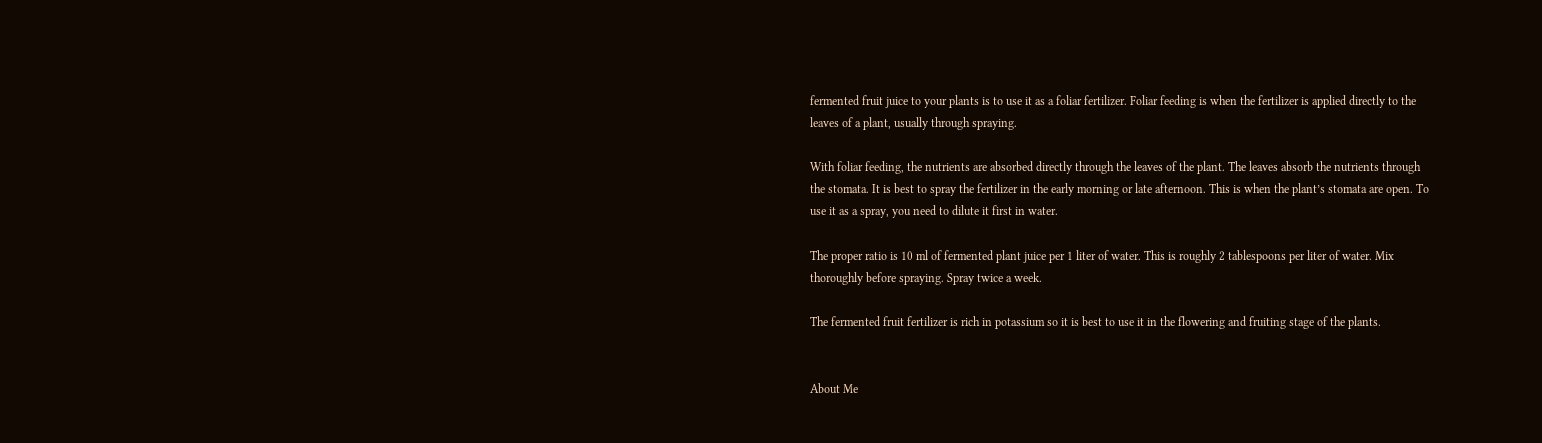fermented fruit juice to your plants is to use it as a foliar fertilizer. Foliar feeding is when the fertilizer is applied directly to the leaves of a plant, usually through spraying.

With foliar feeding, the nutrients are absorbed directly through the leaves of the plant. The leaves absorb the nutrients through the stomata. It is best to spray the fertilizer in the early morning or late afternoon. This is when the plant’s stomata are open. To use it as a spray, you need to dilute it first in water.

The proper ratio is 10 ml of fermented plant juice per 1 liter of water. This is roughly 2 tablespoons per liter of water. Mix thoroughly before spraying. Spray twice a week.

The fermented fruit fertilizer is rich in potassium so it is best to use it in the flowering and fruiting stage of the plants.


About Me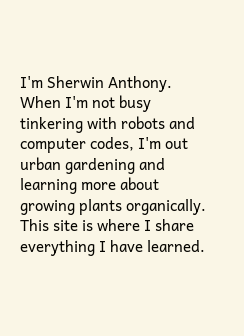I'm Sherwin Anthony. When I'm not busy tinkering with robots and computer codes, I'm out urban gardening and learning more about growing plants organically. This site is where I share everything I have learned.